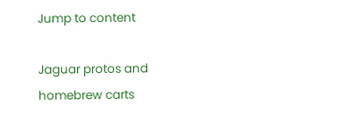Jump to content

Jaguar protos and homebrew carts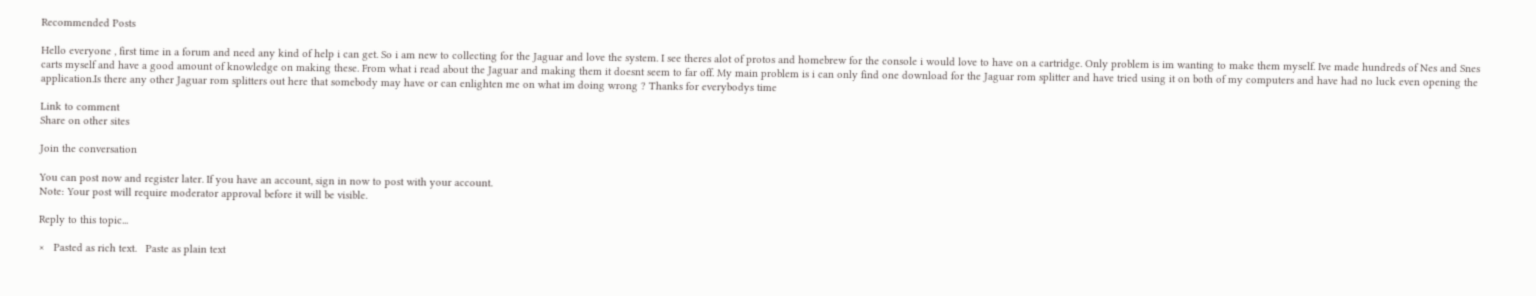Recommended Posts

Hello everyone , first time in a forum and need any kind of help i can get. So i am new to collecting for the Jaguar and love the system. I see theres alot of protos and homebrew for the console i would love to have on a cartridge. Only problem is im wanting to make them myself. Ive made hundreds of Nes and Snes carts myself and have a good amount of knowledge on making these. From what i read about the Jaguar and making them it doesnt seem to far off. My main problem is i can only find one download for the Jaguar rom splitter and have tried using it on both of my computers and have had no luck even opening the application.Is there any other Jaguar rom splitters out here that somebody may have or can enlighten me on what im doing wrong ? Thanks for everybodys time

Link to comment
Share on other sites

Join the conversation

You can post now and register later. If you have an account, sign in now to post with your account.
Note: Your post will require moderator approval before it will be visible.

Reply to this topic...

×   Pasted as rich text.   Paste as plain text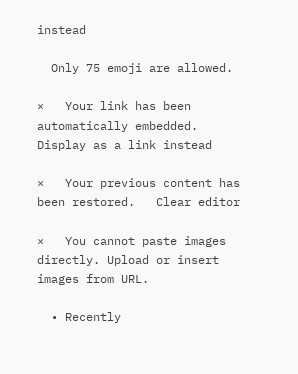instead

  Only 75 emoji are allowed.

×   Your link has been automatically embedded.   Display as a link instead

×   Your previous content has been restored.   Clear editor

×   You cannot paste images directly. Upload or insert images from URL.

  • Recently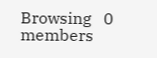Browsing   0 members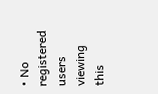• No registered users viewing this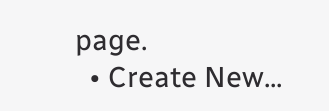page.
  • Create New...